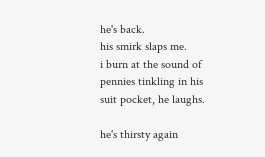he's back.
his smirk slaps me.
i burn at the sound of
pennies tinkling in his
suit pocket, he laughs.

he's thirsty again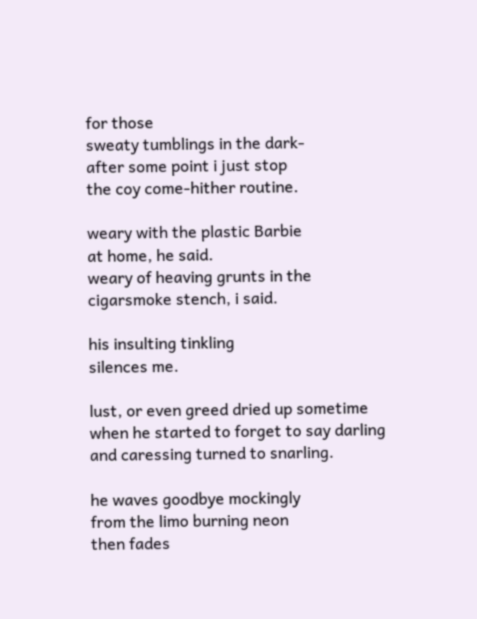for those
sweaty tumblings in the dark-
after some point i just stop
the coy come-hither routine.

weary with the plastic Barbie
at home, he said.
weary of heaving grunts in the
cigarsmoke stench, i said.

his insulting tinkling
silences me.

lust, or even greed dried up sometime
when he started to forget to say darling
and caressing turned to snarling.

he waves goodbye mockingly
from the limo burning neon
then fades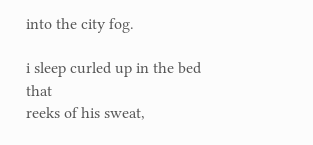into the city fog.

i sleep curled up in the bed that
reeks of his sweat,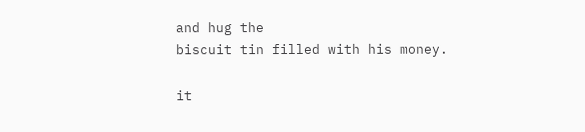and hug the
biscuit tin filled with his money.

it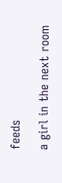feeds

a girl in the next room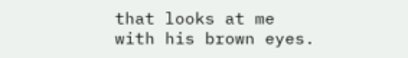that looks at me
with his brown eyes.